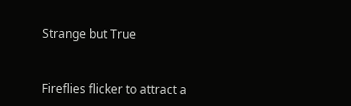Strange but True


Fireflies flicker to attract a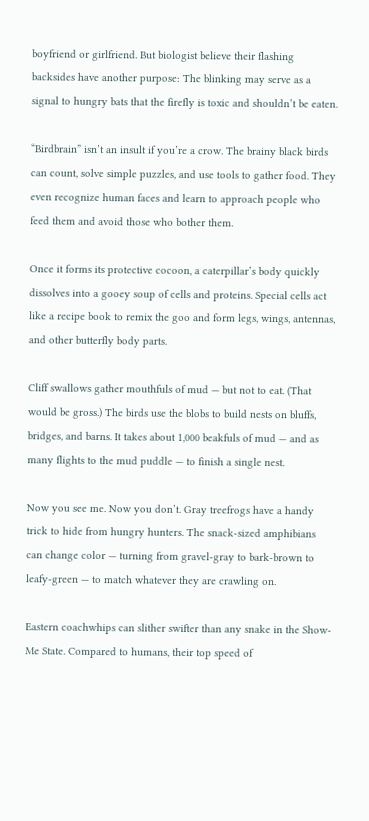boyfriend or girlfriend. But biologist believe their flashing backsides have another purpose: The blinking may serve as a signal to hungry bats that the firefly is toxic and shouldn’t be eaten.

“Birdbrain” isn’t an insult if you’re a crow. The brainy black birds can count, solve simple puzzles, and use tools to gather food. They even recognize human faces and learn to approach people who feed them and avoid those who bother them.

Once it forms its protective cocoon, a caterpillar’s body quickly dissolves into a gooey soup of cells and proteins. Special cells act like a recipe book to remix the goo and form legs, wings, antennas, and other butterfly body parts.

Cliff swallows gather mouthfuls of mud — but not to eat. (That would be gross.) The birds use the blobs to build nests on bluffs, bridges, and barns. It takes about 1,000 beakfuls of mud — and as many flights to the mud puddle — to finish a single nest.

Now you see me. Now you don’t. Gray treefrogs have a handy trick to hide from hungry hunters. The snack-sized amphibians can change color — turning from gravel-gray to bark-brown to leafy-green — to match whatever they are crawling on.

Eastern coachwhips can slither swifter than any snake in the Show-Me State. Compared to humans, their top speed of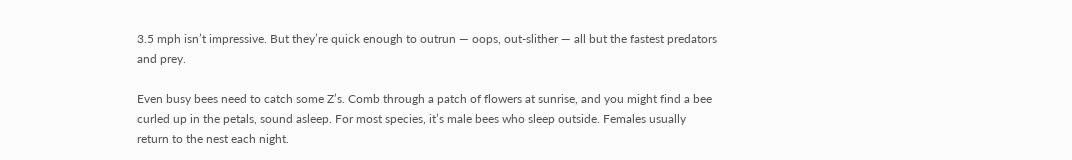3.5 mph isn’t impressive. But they’re quick enough to outrun — oops, out-slither — all but the fastest predators and prey.

Even busy bees need to catch some Z’s. Comb through a patch of flowers at sunrise, and you might find a bee curled up in the petals, sound asleep. For most species, it’s male bees who sleep outside. Females usually return to the nest each night.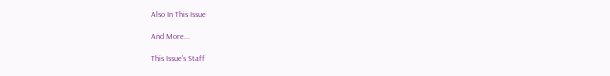Also In This Issue

And More...

This Issue's Staff